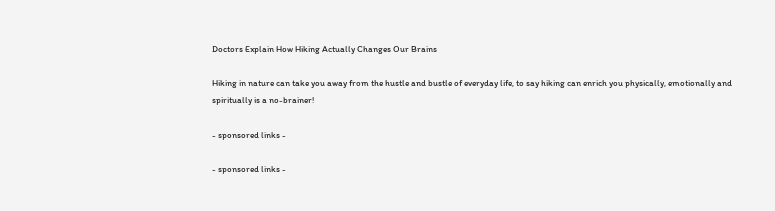Doctors Explain How Hiking Actually Changes Our Brains

Hiking in nature can take you away from the hustle and bustle of everyday life, to say hiking can enrich you physically, emotionally and spiritually is a no-brainer!

- sponsored links -

- sponsored links -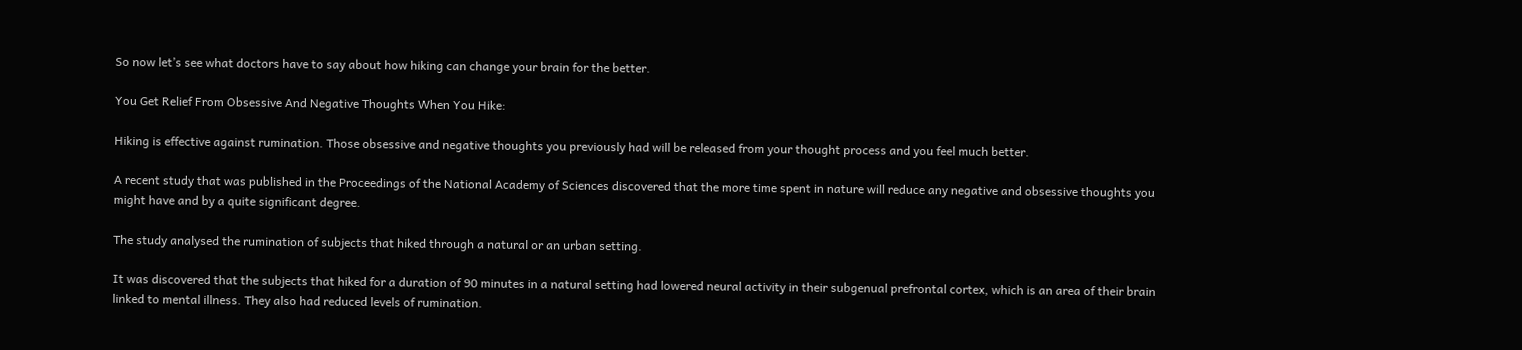So now let’s see what doctors have to say about how hiking can change your brain for the better.

You Get Relief From Obsessive And Negative Thoughts When You Hike:

Hiking is effective against rumination. Those obsessive and negative thoughts you previously had will be released from your thought process and you feel much better.

A recent study that was published in the Proceedings of the National Academy of Sciences discovered that the more time spent in nature will reduce any negative and obsessive thoughts you might have and by a quite significant degree.

The study analysed the rumination of subjects that hiked through a natural or an urban setting.

It was discovered that the subjects that hiked for a duration of 90 minutes in a natural setting had lowered neural activity in their subgenual prefrontal cortex, which is an area of their brain linked to mental illness. They also had reduced levels of rumination.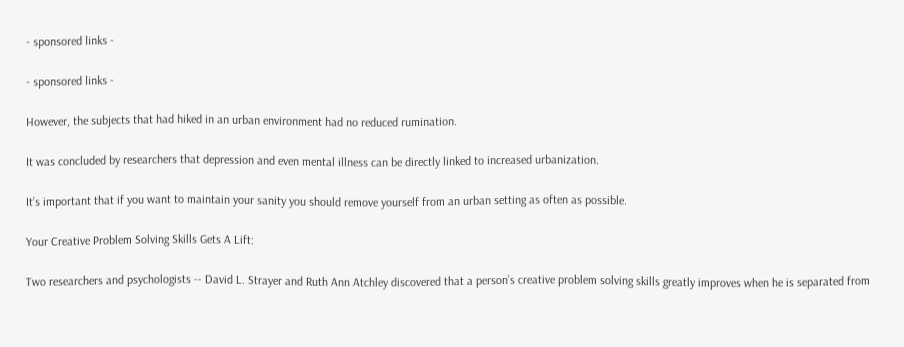- sponsored links -

- sponsored links -

However, the subjects that had hiked in an urban environment had no reduced rumination.

It was concluded by researchers that depression and even mental illness can be directly linked to increased urbanization.

It’s important that if you want to maintain your sanity you should remove yourself from an urban setting as often as possible.

Your Creative Problem Solving Skills Gets A Lift:

Two researchers and psychologists -- David L. Strayer and Ruth Ann Atchley discovered that a person’s creative problem solving skills greatly improves when he is separated from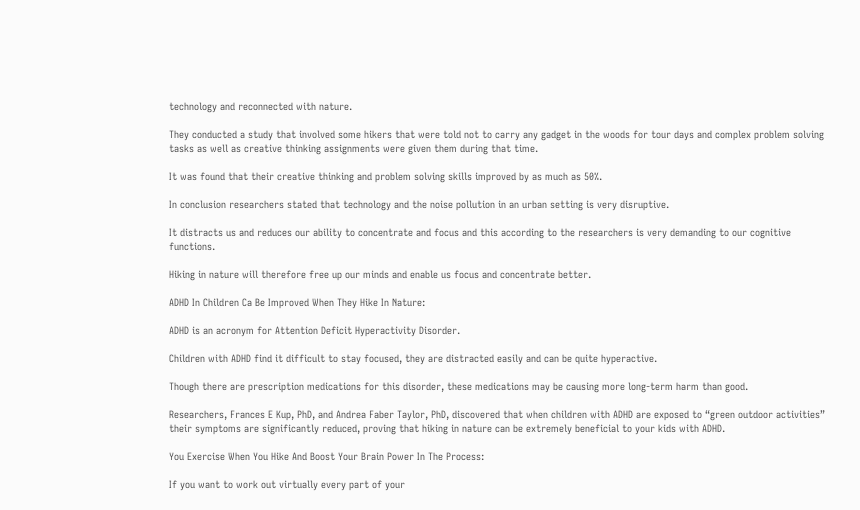technology and reconnected with nature.

They conducted a study that involved some hikers that were told not to carry any gadget in the woods for tour days and complex problem solving tasks as well as creative thinking assignments were given them during that time.

It was found that their creative thinking and problem solving skills improved by as much as 50%.

In conclusion researchers stated that technology and the noise pollution in an urban setting is very disruptive.

It distracts us and reduces our ability to concentrate and focus and this according to the researchers is very demanding to our cognitive functions.

Hiking in nature will therefore free up our minds and enable us focus and concentrate better.

ADHD In Children Ca Be Improved When They Hike In Nature:

ADHD is an acronym for Attention Deficit Hyperactivity Disorder.

Children with ADHD find it difficult to stay focused, they are distracted easily and can be quite hyperactive.

Though there are prescription medications for this disorder, these medications may be causing more long-term harm than good.

Researchers, Frances E Kup, PhD, and Andrea Faber Taylor, PhD, discovered that when children with ADHD are exposed to “green outdoor activities” their symptoms are significantly reduced, proving that hiking in nature can be extremely beneficial to your kids with ADHD.

You Exercise When You Hike And Boost Your Brain Power In The Process:

If you want to work out virtually every part of your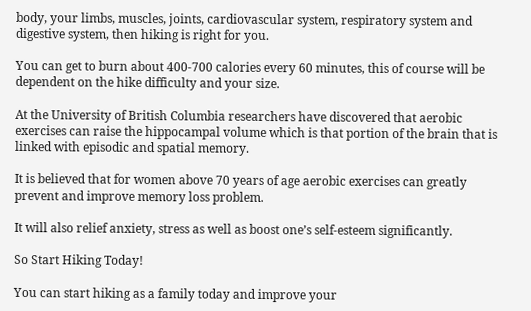body, your limbs, muscles, joints, cardiovascular system, respiratory system and digestive system, then hiking is right for you.

You can get to burn about 400-700 calories every 60 minutes, this of course will be dependent on the hike difficulty and your size.

At the University of British Columbia researchers have discovered that aerobic exercises can raise the hippocampal volume which is that portion of the brain that is linked with episodic and spatial memory.

It is believed that for women above 70 years of age aerobic exercises can greatly prevent and improve memory loss problem.

It will also relief anxiety, stress as well as boost one’s self-esteem significantly.

So Start Hiking Today!

You can start hiking as a family today and improve your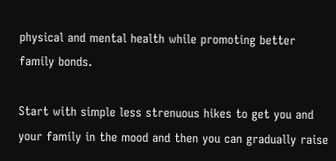physical and mental health while promoting better family bonds.

Start with simple less strenuous hikes to get you and your family in the mood and then you can gradually raise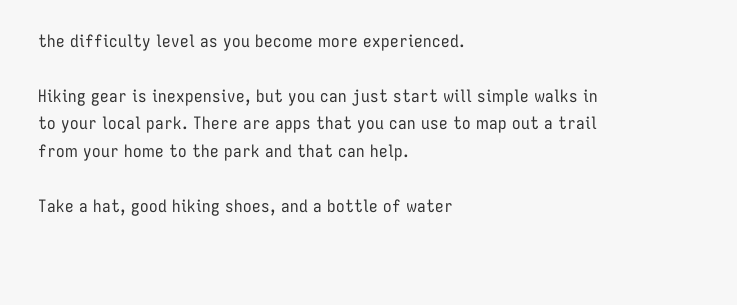the difficulty level as you become more experienced.

Hiking gear is inexpensive, but you can just start will simple walks in to your local park. There are apps that you can use to map out a trail from your home to the park and that can help.

Take a hat, good hiking shoes, and a bottle of water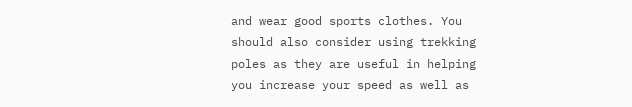and wear good sports clothes. You should also consider using trekking poles as they are useful in helping you increase your speed as well as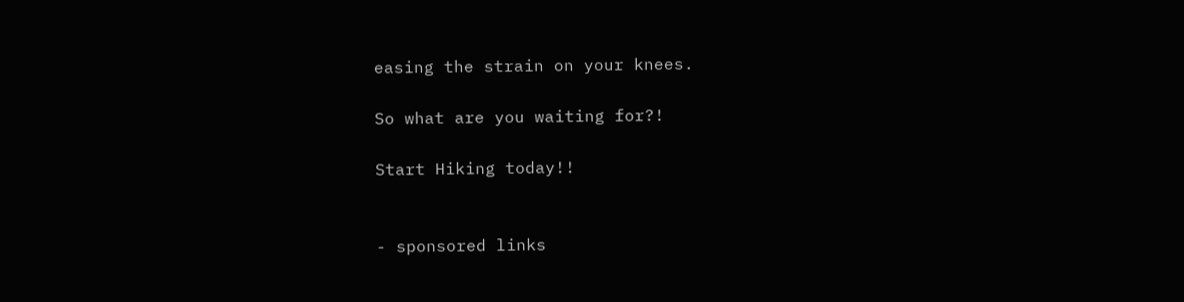easing the strain on your knees.

So what are you waiting for?!

Start Hiking today!!


- sponsored links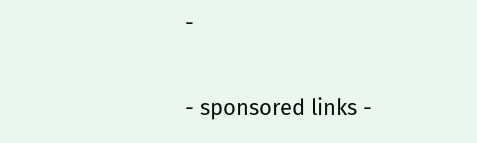-

- sponsored links -